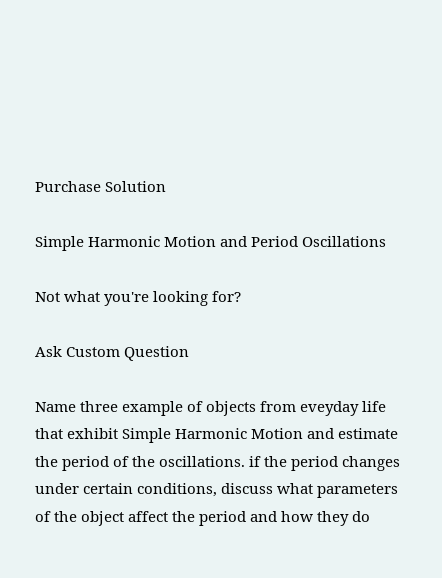Purchase Solution

Simple Harmonic Motion and Period Oscillations

Not what you're looking for?

Ask Custom Question

Name three example of objects from eveyday life that exhibit Simple Harmonic Motion and estimate the period of the oscillations. if the period changes under certain conditions, discuss what parameters of the object affect the period and how they do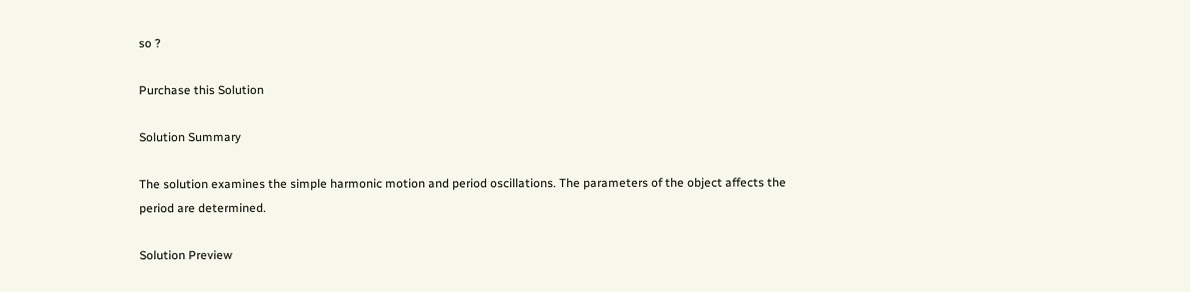so ?

Purchase this Solution

Solution Summary

The solution examines the simple harmonic motion and period oscillations. The parameters of the object affects the period are determined.

Solution Preview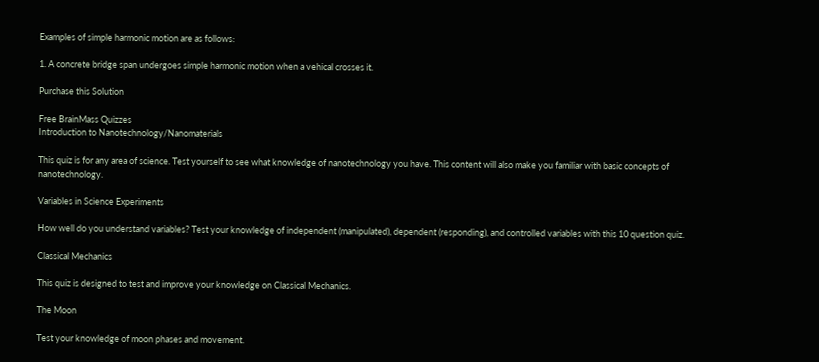Examples of simple harmonic motion are as follows:

1. A concrete bridge span undergoes simple harmonic motion when a vehical crosses it.

Purchase this Solution

Free BrainMass Quizzes
Introduction to Nanotechnology/Nanomaterials

This quiz is for any area of science. Test yourself to see what knowledge of nanotechnology you have. This content will also make you familiar with basic concepts of nanotechnology.

Variables in Science Experiments

How well do you understand variables? Test your knowledge of independent (manipulated), dependent (responding), and controlled variables with this 10 question quiz.

Classical Mechanics

This quiz is designed to test and improve your knowledge on Classical Mechanics.

The Moon

Test your knowledge of moon phases and movement.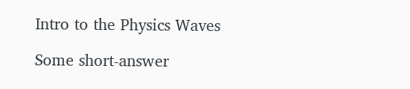Intro to the Physics Waves

Some short-answer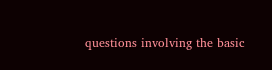questions involving the basic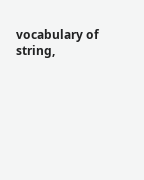vocabulary of string,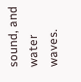sound, and water waves.